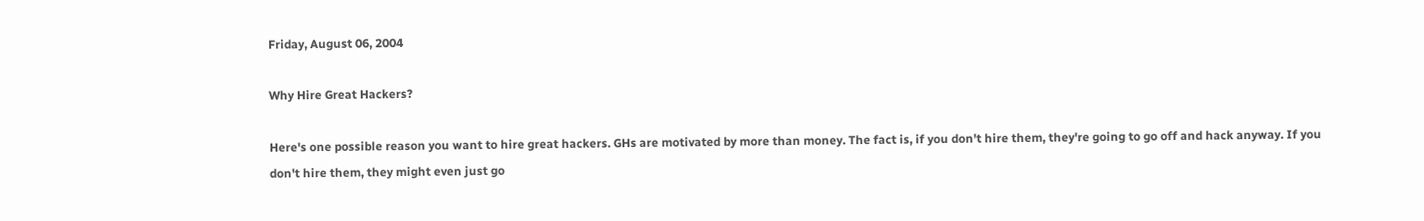Friday, August 06, 2004

Why Hire Great Hackers?

Here's one possible reason you want to hire great hackers. GHs are motivated by more than money. The fact is, if you don't hire them, they're going to go off and hack anyway. If you don't hire them, they might even just go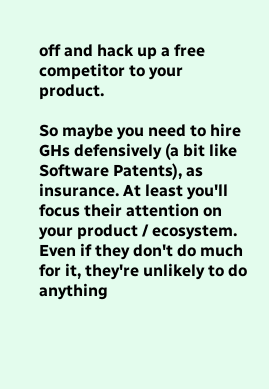off and hack up a free competitor to your product.

So maybe you need to hire GHs defensively (a bit like Software Patents), as insurance. At least you'll focus their attention on your product / ecosystem. Even if they don't do much for it, they're unlikely to do anything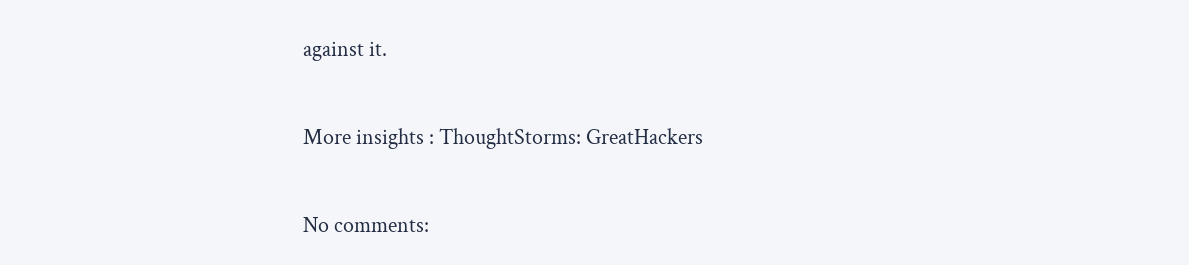against it.

More insights : ThoughtStorms: GreatHackers

No comments: